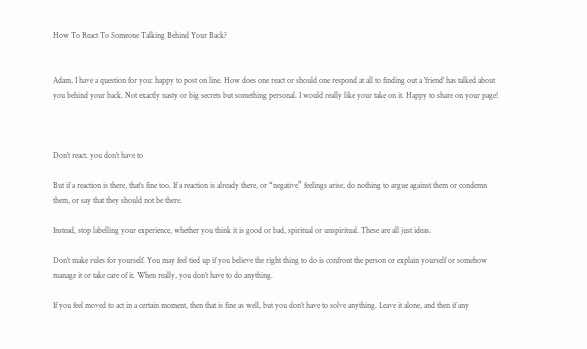How To React To Someone Talking Behind Your Back?


Adam, I have a question for you: happy to post on line. How does one react or should one respond at all to finding out a 'friend' has talked about you behind your back. Not exactly nasty or big secrets but something personal. I would really like your take on it. Happy to share on your page!



Don’t react. you don’t have to

But if a reaction is there, that’s fine too. If a reaction is already there, or “negative” feelings arise, do nothing to argue against them or condemn them, or say that they should not be there.

Instead, stop labelling your experience, whether you think it is good or bad, spiritual or unspiritual. These are all just ideas.

Don’t make rules for yourself. You may feel tied up if you believe the right thing to do is confront the person or explain yourself or somehow manage it or take care of it. When really, you don’t have to do anything.

If you feel moved to act in a certain moment, then that is fine as well, but you don’t have to solve anything. Leave it alone, and then if any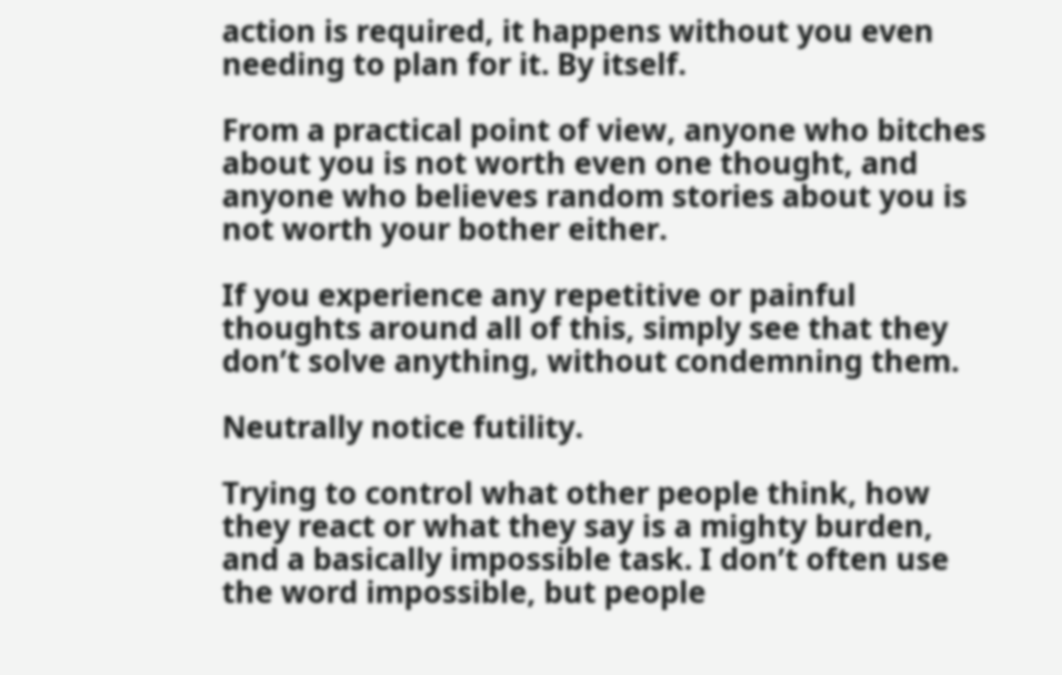action is required, it happens without you even needing to plan for it. By itself.

From a practical point of view, anyone who bitches about you is not worth even one thought, and anyone who believes random stories about you is not worth your bother either.

If you experience any repetitive or painful thoughts around all of this, simply see that they don’t solve anything, without condemning them.

Neutrally notice futility.

Trying to control what other people think, how they react or what they say is a mighty burden, and a basically impossible task. I don’t often use the word impossible, but people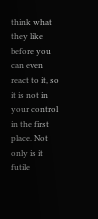think what they like before you can even react to it, so it is not in your control in the first place. Not only is it futile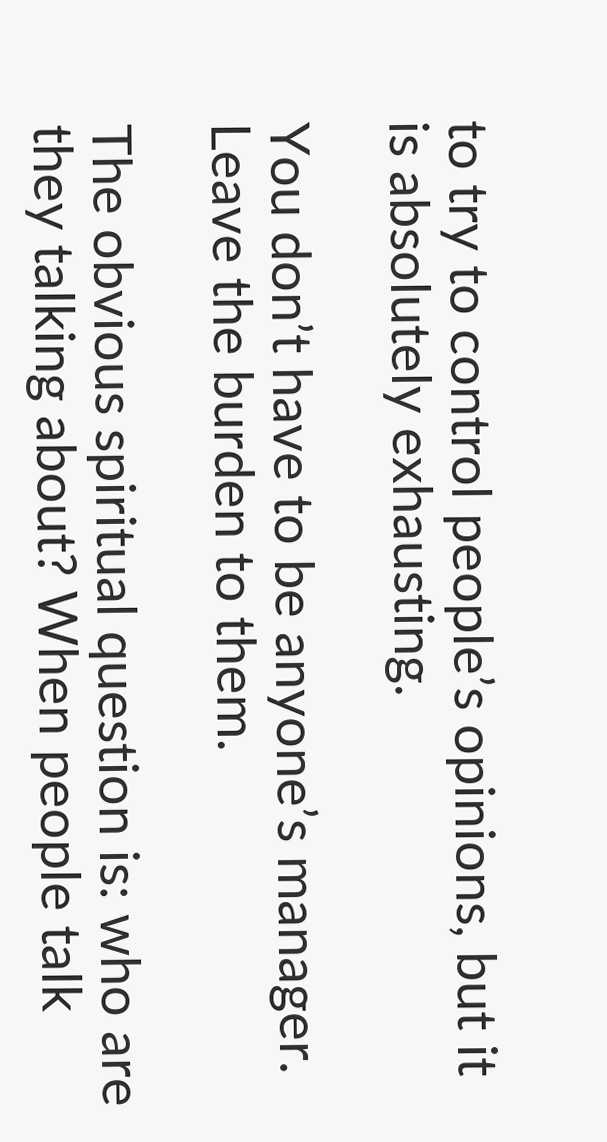to try to control people’s opinions, but it is absolutely exhausting.

You don’t have to be anyone’s manager. Leave the burden to them.

The obvious spiritual question is: who are they talking about? When people talk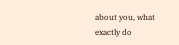about you, what exactly do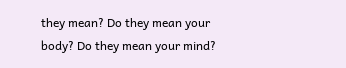they mean? Do they mean your body? Do they mean your mind?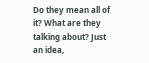Do they mean all of it? What are they talking about? Just an idea,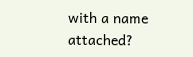with a name attached?